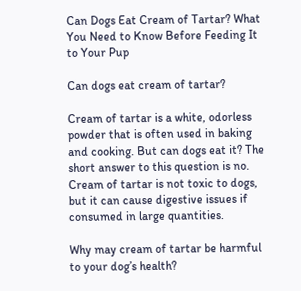Can Dogs Eat Cream of Tartar? What You Need to Know Before Feeding It to Your Pup

Can dogs eat cream of tartar?

Cream of tartar is a white, odorless powder that is often used in baking and cooking. But can dogs eat it? The short answer to this question is no. Cream of tartar is not toxic to dogs, but it can cause digestive issues if consumed in large quantities.

Why may cream of tartar be harmful to your dog’s health?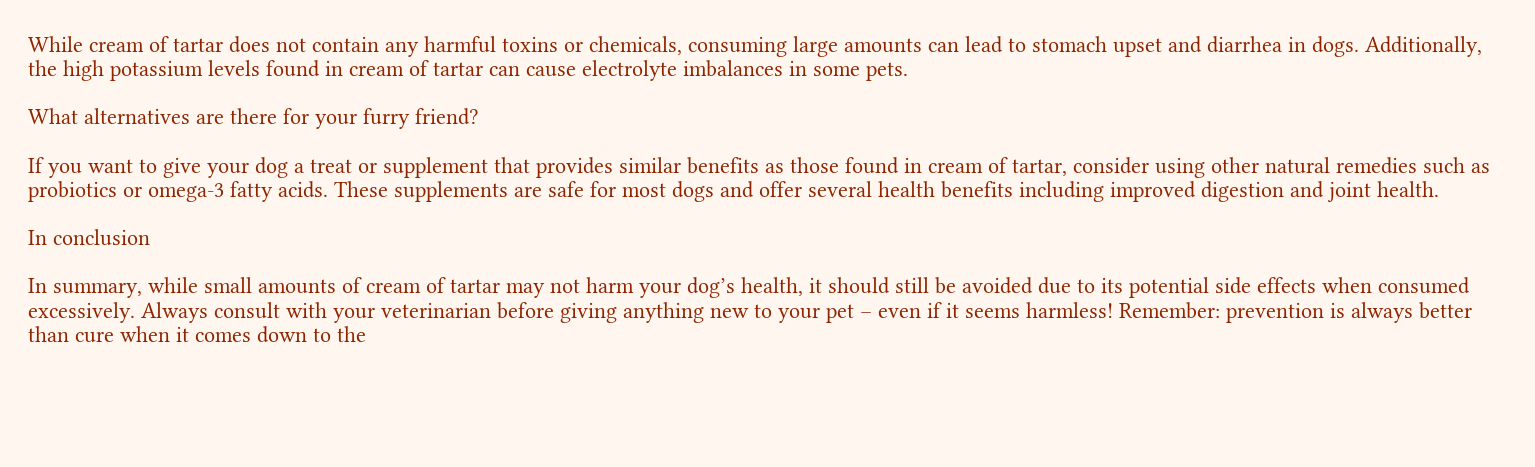While cream of tartar does not contain any harmful toxins or chemicals, consuming large amounts can lead to stomach upset and diarrhea in dogs. Additionally, the high potassium levels found in cream of tartar can cause electrolyte imbalances in some pets.

What alternatives are there for your furry friend?

If you want to give your dog a treat or supplement that provides similar benefits as those found in cream of tartar, consider using other natural remedies such as probiotics or omega-3 fatty acids. These supplements are safe for most dogs and offer several health benefits including improved digestion and joint health.

In conclusion

In summary, while small amounts of cream of tartar may not harm your dog’s health, it should still be avoided due to its potential side effects when consumed excessively. Always consult with your veterinarian before giving anything new to your pet – even if it seems harmless! Remember: prevention is always better than cure when it comes down to the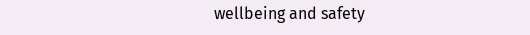wellbeing and safety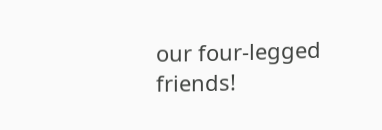our four-legged friends!